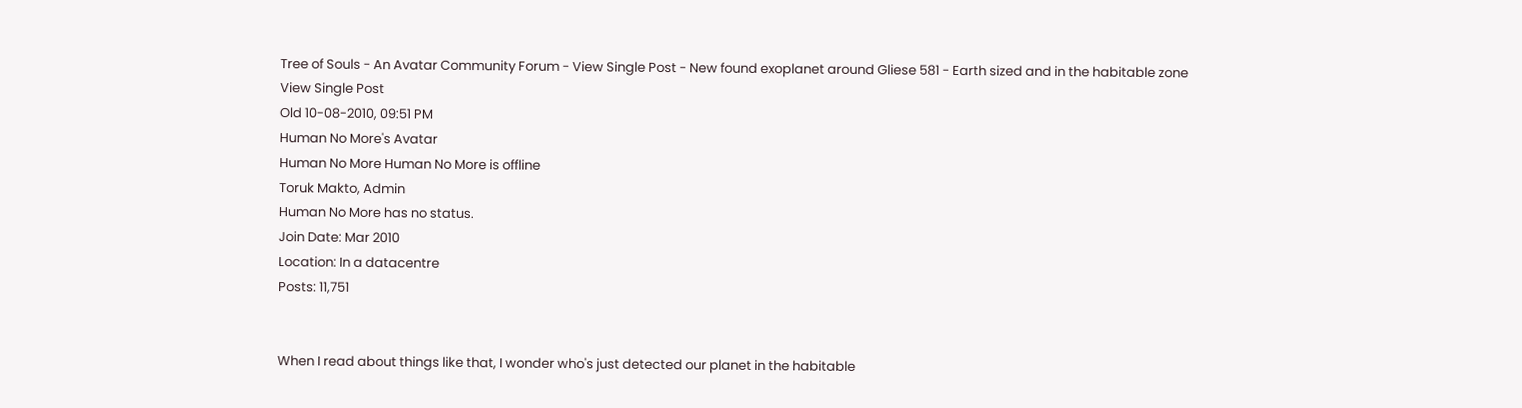Tree of Souls - An Avatar Community Forum - View Single Post - New found exoplanet around Gliese 581 - Earth sized and in the habitable zone
View Single Post
Old 10-08-2010, 09:51 PM
Human No More's Avatar
Human No More Human No More is offline
Toruk Makto, Admin
Human No More has no status.
Join Date: Mar 2010
Location: In a datacentre
Posts: 11,751


When I read about things like that, I wonder who's just detected our planet in the habitable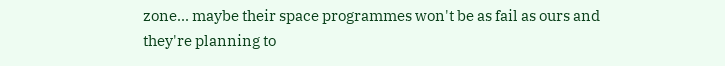zone... maybe their space programmes won't be as fail as ours and they're planning to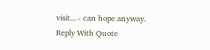visit... - can hope anyway.
Reply With Quote